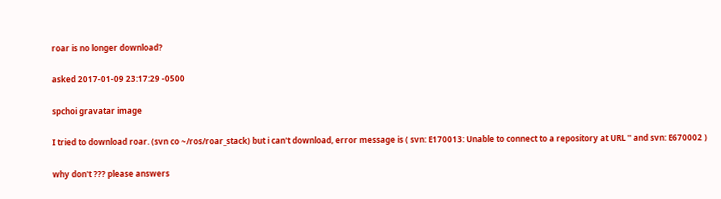roar is no longer download?

asked 2017-01-09 23:17:29 -0500

spchoi gravatar image

I tried to download roar. (svn co ~/ros/roar_stack) but i can't download, error message is ( svn: E170013: Unable to connect to a repository at URL '' and svn: E670002 )

why don't ??? please answers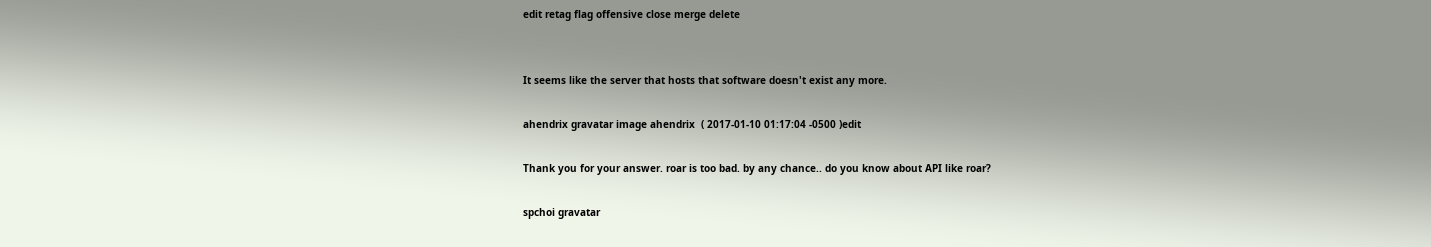edit retag flag offensive close merge delete


It seems like the server that hosts that software doesn't exist any more.

ahendrix gravatar image ahendrix  ( 2017-01-10 01:17:04 -0500 )edit

Thank you for your answer. roar is too bad. by any chance.. do you know about API like roar?

spchoi gravatar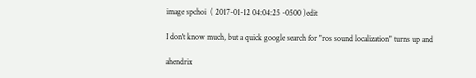image spchoi  ( 2017-01-12 04:04:25 -0500 )edit

I don't know much, but a quick google search for "ros sound localization" turns up and

ahendrix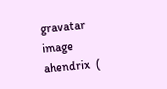gravatar image ahendrix  (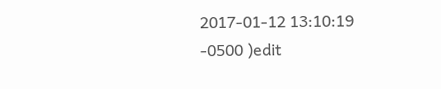2017-01-12 13:10:19 -0500 )edit